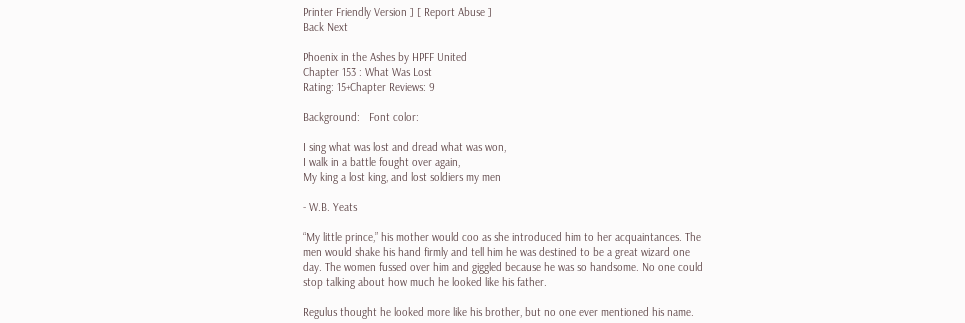Printer Friendly Version ] [ Report Abuse ]
Back Next

Phoenix in the Ashes by HPFF United
Chapter 153 : What Was Lost
Rating: 15+Chapter Reviews: 9

Background:   Font color:

I sing what was lost and dread what was won,
I walk in a battle fought over again,
My king a lost king, and lost soldiers my men

- W.B. Yeats

“My little prince,” his mother would coo as she introduced him to her acquaintances. The men would shake his hand firmly and tell him he was destined to be a great wizard one day. The women fussed over him and giggled because he was so handsome. No one could stop talking about how much he looked like his father.

Regulus thought he looked more like his brother, but no one ever mentioned his name.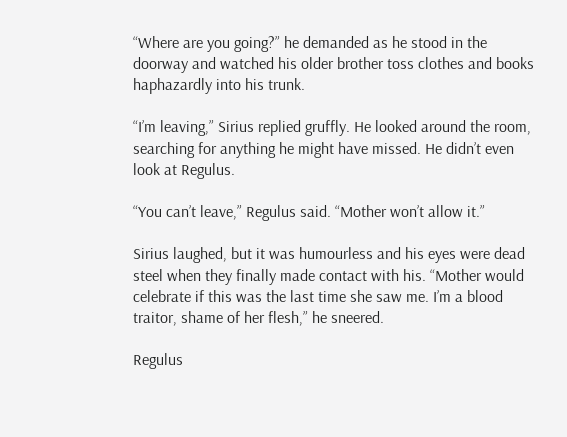“Where are you going?” he demanded as he stood in the doorway and watched his older brother toss clothes and books haphazardly into his trunk.

“I’m leaving,” Sirius replied gruffly. He looked around the room, searching for anything he might have missed. He didn’t even look at Regulus.

“You can’t leave,” Regulus said. “Mother won’t allow it.”

Sirius laughed, but it was humourless and his eyes were dead steel when they finally made contact with his. “Mother would celebrate if this was the last time she saw me. I’m a blood traitor, shame of her flesh,” he sneered.

Regulus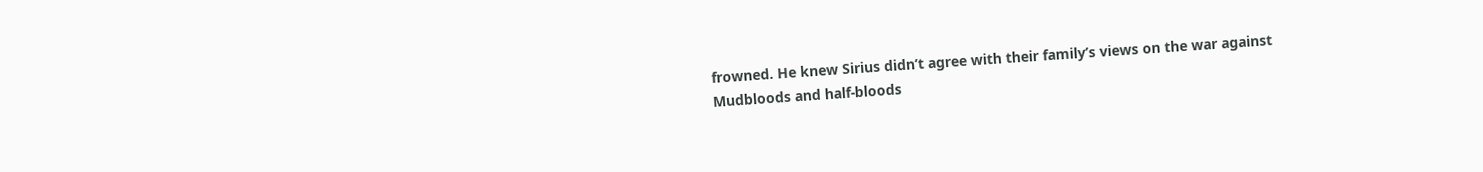frowned. He knew Sirius didn’t agree with their family’s views on the war against Mudbloods and half-bloods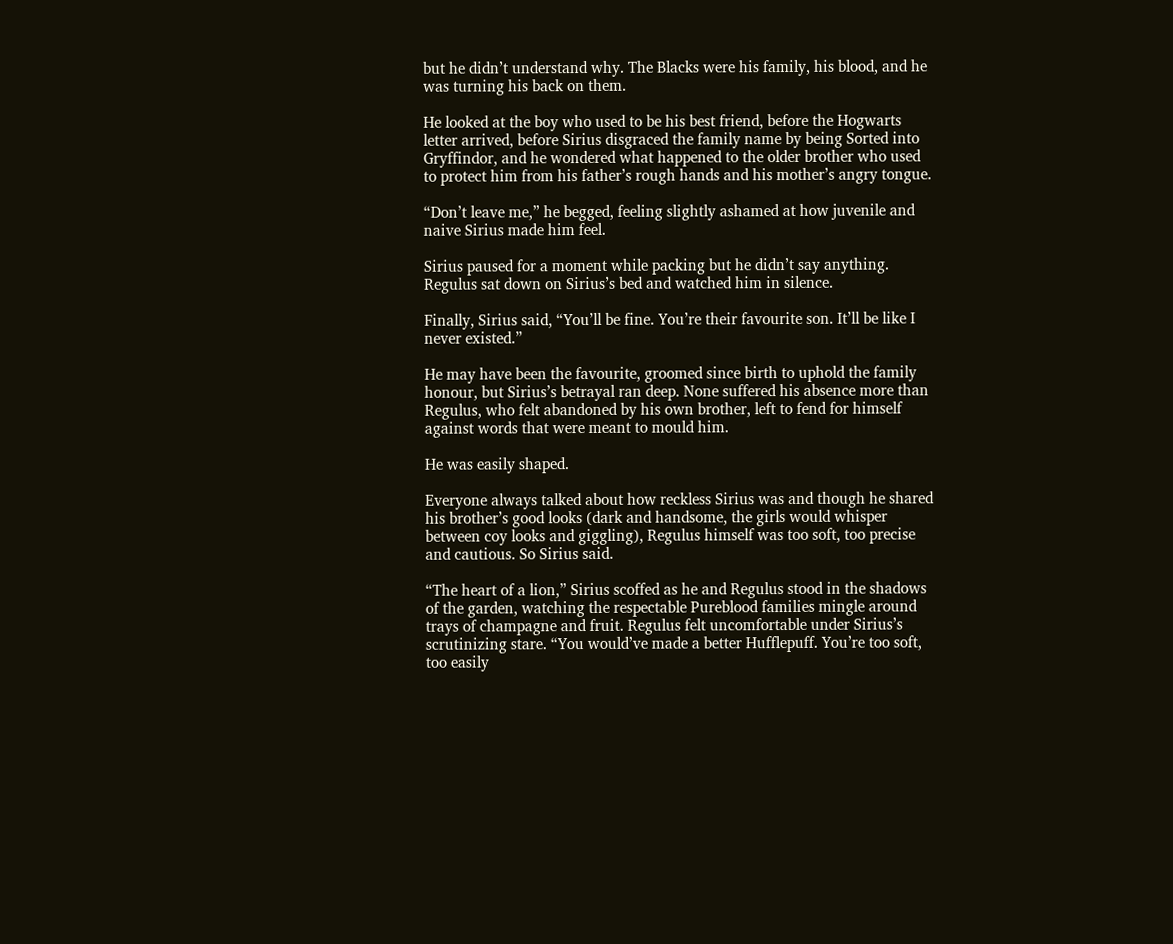but he didn’t understand why. The Blacks were his family, his blood, and he was turning his back on them.

He looked at the boy who used to be his best friend, before the Hogwarts letter arrived, before Sirius disgraced the family name by being Sorted into Gryffindor, and he wondered what happened to the older brother who used to protect him from his father’s rough hands and his mother’s angry tongue.

“Don’t leave me,” he begged, feeling slightly ashamed at how juvenile and naive Sirius made him feel.

Sirius paused for a moment while packing but he didn’t say anything. Regulus sat down on Sirius’s bed and watched him in silence.

Finally, Sirius said, “You’ll be fine. You’re their favourite son. It’ll be like I never existed.”

He may have been the favourite, groomed since birth to uphold the family honour, but Sirius’s betrayal ran deep. None suffered his absence more than Regulus, who felt abandoned by his own brother, left to fend for himself against words that were meant to mould him.

He was easily shaped.

Everyone always talked about how reckless Sirius was and though he shared his brother’s good looks (dark and handsome, the girls would whisper between coy looks and giggling), Regulus himself was too soft, too precise and cautious. So Sirius said.

“The heart of a lion,” Sirius scoffed as he and Regulus stood in the shadows of the garden, watching the respectable Pureblood families mingle around trays of champagne and fruit. Regulus felt uncomfortable under Sirius’s scrutinizing stare. “You would’ve made a better Hufflepuff. You’re too soft, too easily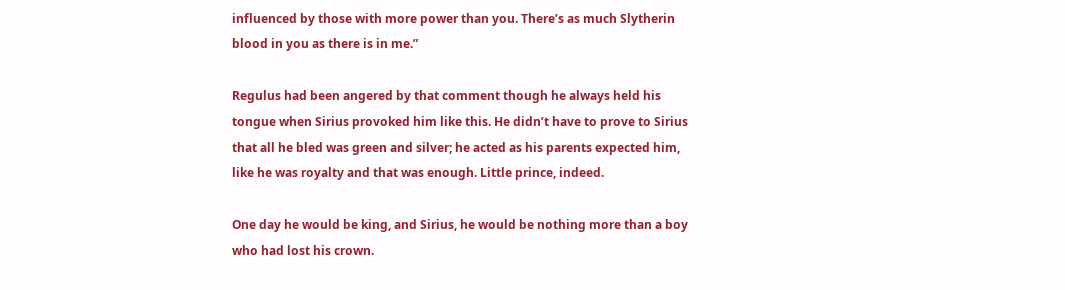influenced by those with more power than you. There’s as much Slytherin blood in you as there is in me.”

Regulus had been angered by that comment though he always held his tongue when Sirius provoked him like this. He didn’t have to prove to Sirius that all he bled was green and silver; he acted as his parents expected him, like he was royalty and that was enough. Little prince, indeed.

One day he would be king, and Sirius, he would be nothing more than a boy who had lost his crown.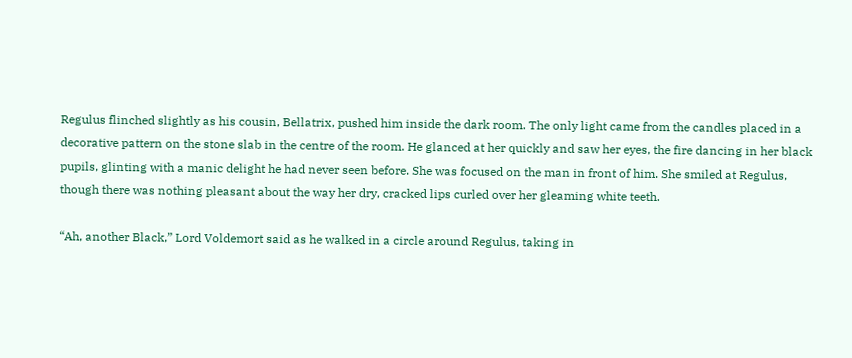Regulus flinched slightly as his cousin, Bellatrix, pushed him inside the dark room. The only light came from the candles placed in a decorative pattern on the stone slab in the centre of the room. He glanced at her quickly and saw her eyes, the fire dancing in her black pupils, glinting with a manic delight he had never seen before. She was focused on the man in front of him. She smiled at Regulus, though there was nothing pleasant about the way her dry, cracked lips curled over her gleaming white teeth.

“Ah, another Black,” Lord Voldemort said as he walked in a circle around Regulus, taking in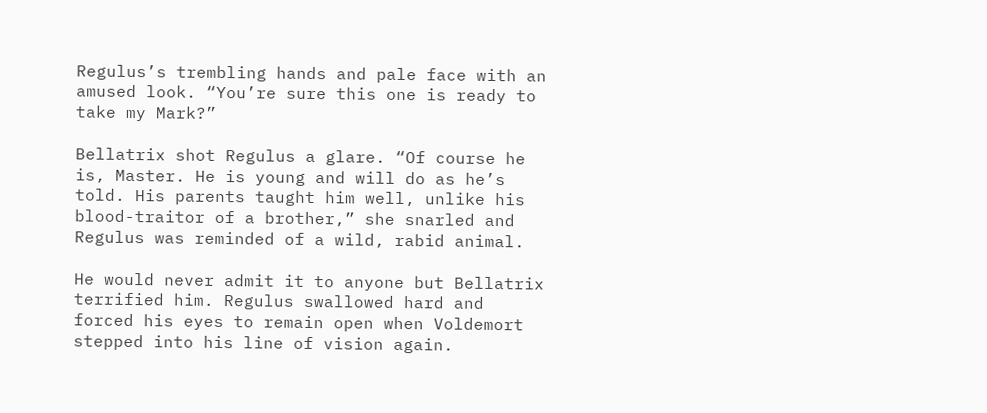Regulus’s trembling hands and pale face with an amused look. “You’re sure this one is ready to take my Mark?”

Bellatrix shot Regulus a glare. “Of course he is, Master. He is young and will do as he’s told. His parents taught him well, unlike his blood-traitor of a brother,” she snarled and Regulus was reminded of a wild, rabid animal.

He would never admit it to anyone but Bellatrix terrified him. Regulus swallowed hard and forced his eyes to remain open when Voldemort stepped into his line of vision again.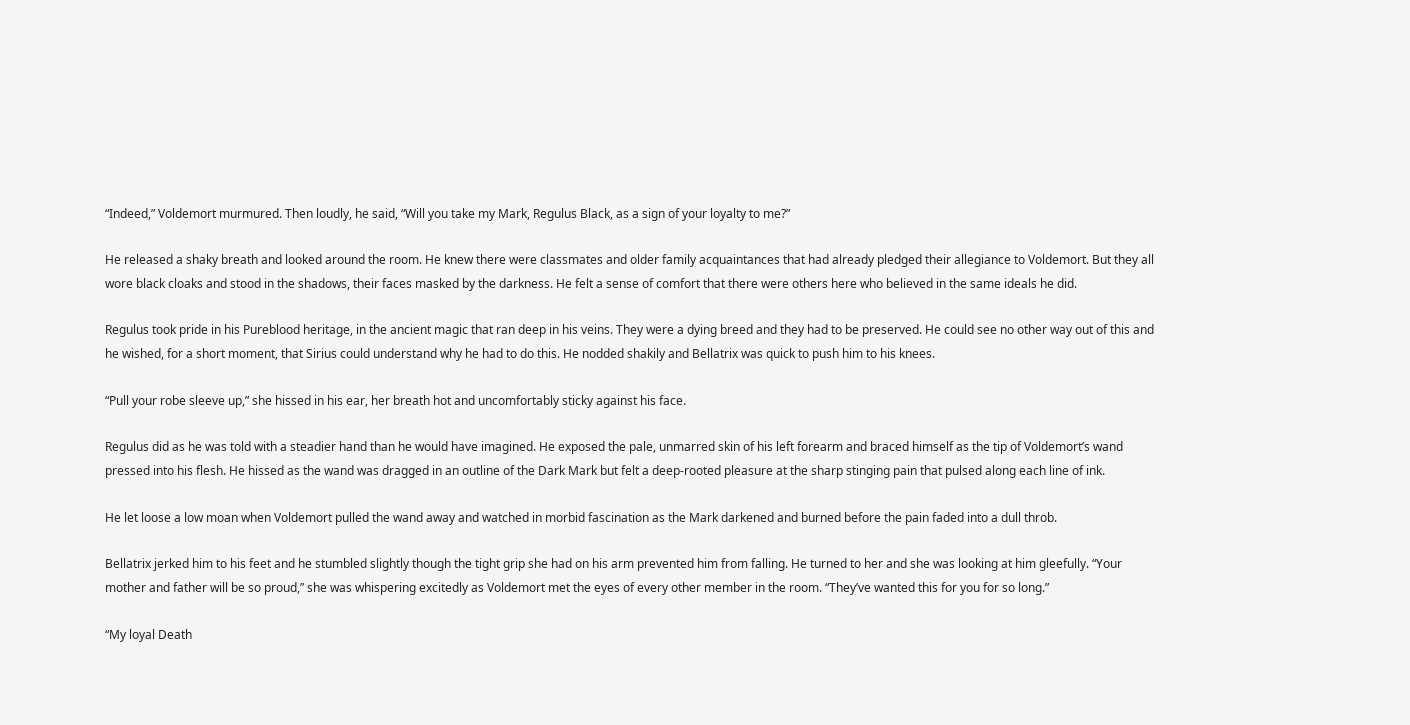“Indeed,” Voldemort murmured. Then loudly, he said, “Will you take my Mark, Regulus Black, as a sign of your loyalty to me?”

He released a shaky breath and looked around the room. He knew there were classmates and older family acquaintances that had already pledged their allegiance to Voldemort. But they all wore black cloaks and stood in the shadows, their faces masked by the darkness. He felt a sense of comfort that there were others here who believed in the same ideals he did.

Regulus took pride in his Pureblood heritage, in the ancient magic that ran deep in his veins. They were a dying breed and they had to be preserved. He could see no other way out of this and he wished, for a short moment, that Sirius could understand why he had to do this. He nodded shakily and Bellatrix was quick to push him to his knees.

“Pull your robe sleeve up,” she hissed in his ear, her breath hot and uncomfortably sticky against his face.

Regulus did as he was told with a steadier hand than he would have imagined. He exposed the pale, unmarred skin of his left forearm and braced himself as the tip of Voldemort’s wand pressed into his flesh. He hissed as the wand was dragged in an outline of the Dark Mark but felt a deep-rooted pleasure at the sharp stinging pain that pulsed along each line of ink.

He let loose a low moan when Voldemort pulled the wand away and watched in morbid fascination as the Mark darkened and burned before the pain faded into a dull throb.

Bellatrix jerked him to his feet and he stumbled slightly though the tight grip she had on his arm prevented him from falling. He turned to her and she was looking at him gleefully. “Your mother and father will be so proud,” she was whispering excitedly as Voldemort met the eyes of every other member in the room. “They’ve wanted this for you for so long.”

“My loyal Death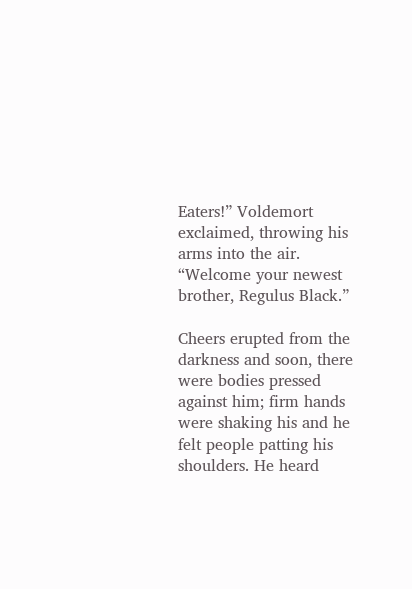Eaters!” Voldemort exclaimed, throwing his arms into the air. “Welcome your newest brother, Regulus Black.”

Cheers erupted from the darkness and soon, there were bodies pressed against him; firm hands were shaking his and he felt people patting his shoulders. He heard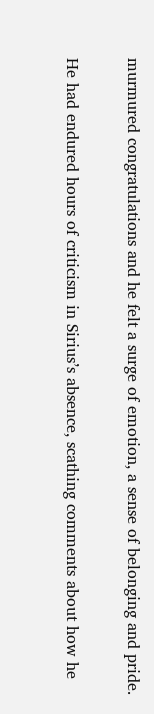murmured congratulations and he felt a surge of emotion, a sense of belonging and pride.

He had endured hours of criticism in Sirius’s absence, scathing comments about how he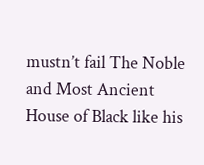mustn’t fail The Noble and Most Ancient House of Black like his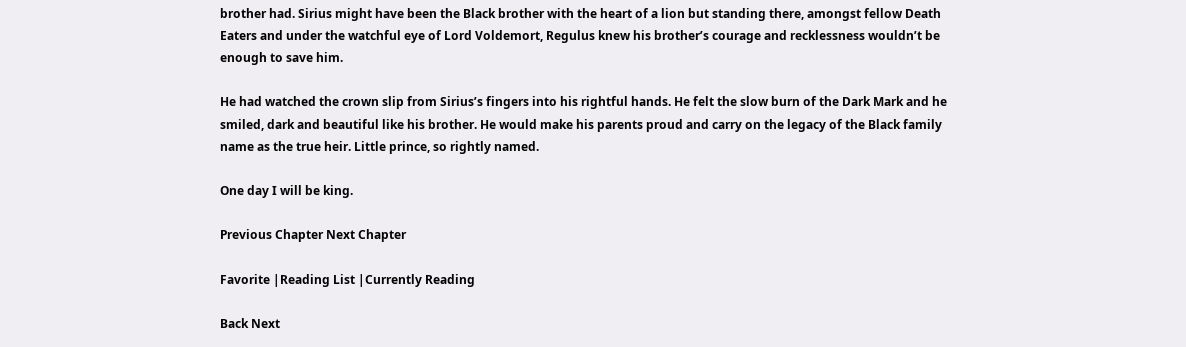brother had. Sirius might have been the Black brother with the heart of a lion but standing there, amongst fellow Death Eaters and under the watchful eye of Lord Voldemort, Regulus knew his brother’s courage and recklessness wouldn’t be enough to save him.

He had watched the crown slip from Sirius’s fingers into his rightful hands. He felt the slow burn of the Dark Mark and he smiled, dark and beautiful like his brother. He would make his parents proud and carry on the legacy of the Black family name as the true heir. Little prince, so rightly named.

One day I will be king.

Previous Chapter Next Chapter

Favorite |Reading List |Currently Reading

Back Next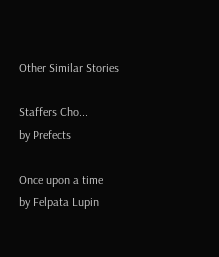Other Similar Stories

Staffers Cho...
by Prefects

Once upon a time
by Felpata Lupin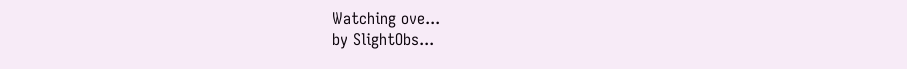Watching ove...
by SlightObs...